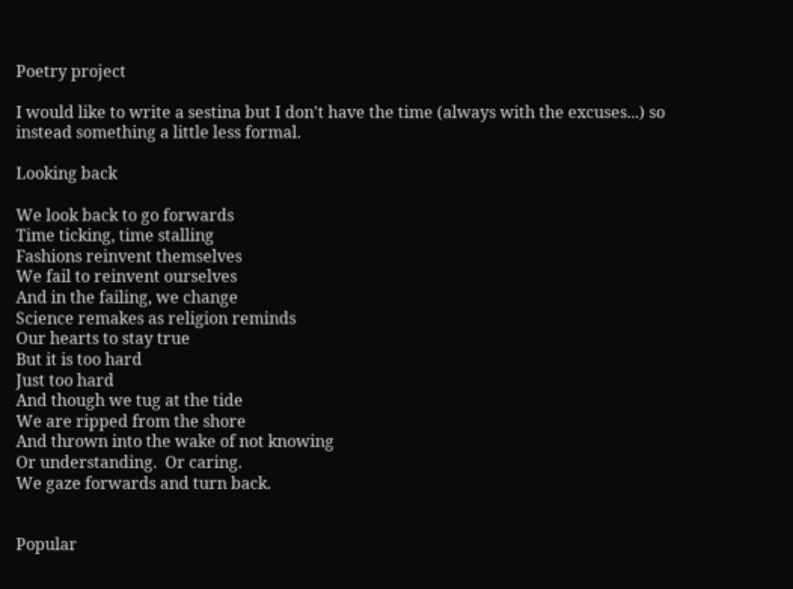Poetry project

I would like to write a sestina but I don't have the time (always with the excuses...) so instead something a little less formal.

Looking back

We look back to go forwards
Time ticking, time stalling
Fashions reinvent themselves
We fail to reinvent ourselves
And in the failing, we change
Science remakes as religion reminds
Our hearts to stay true
But it is too hard
Just too hard
And though we tug at the tide
We are ripped from the shore
And thrown into the wake of not knowing
Or understanding.  Or caring.
We gaze forwards and turn back.


Popular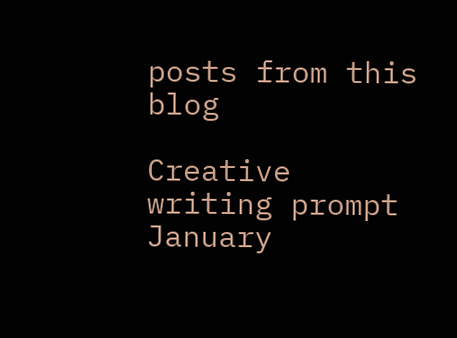posts from this blog

Creative writing prompt January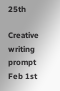25th

Creative writing prompt Feb 1st